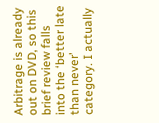Arbitrage is already out on DVD, so this brief review falls into the ‘better late than never’ category. I actually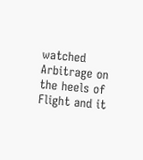watched Arbitrage on the heels of Flight and it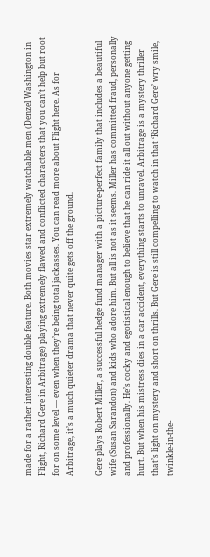made for a rather interesting double feature. Both movies star extremely watchable men (Denzel Washington in Flight, Richard Gere in Arbitrage) playing extremely flawed and conflicted characters that you can’t help but root for on some level — even when they’re being total jackasses. You can read more about Flight here. As for Arbitrage, it’s a much quieter drama that never quite gets off the ground.

Gere plays Robert Miller, a successful hedge fund manager with a picture-perfect family that includes a beautiful wife (Susan Sarandon) and kids who adore him. But all is not as it seems. Miller has committed fraud, personally and professionally. He’s cocky and egotistical enough to believe that he can ride it all out without anyone getting hurt. But when his mistress dies in a car accident, everything starts to unravel. Arbitrage is a mystery thriller that’s light on mystery and short on thrills. But Gere is still compelling to watch in that ‘Richard Gere’ wry smile, twinkle-in-the-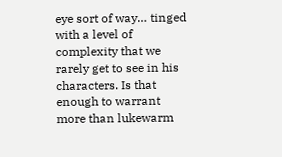eye sort of way… tinged with a level of complexity that we rarely get to see in his characters. Is that enough to warrant more than lukewarm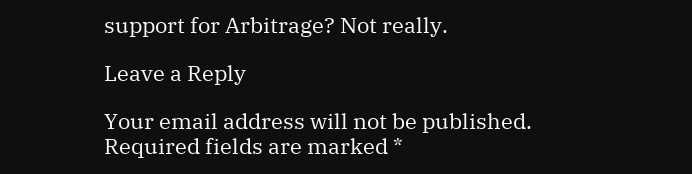support for Arbitrage? Not really.

Leave a Reply

Your email address will not be published. Required fields are marked *